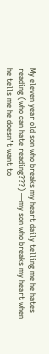My eleven year old son who breaks my heart daily telling me he hates reading (who can hate reading???) —my son who breaks my heart when he tells me he doesn’t want to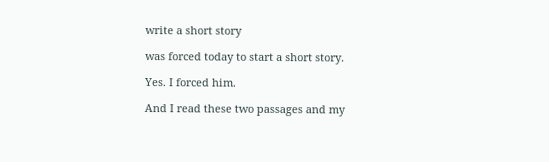write a short story

was forced today to start a short story.

Yes. I forced him.

And I read these two passages and my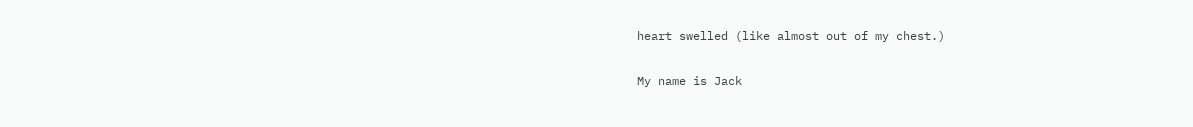heart swelled (like almost out of my chest.)

My name is Jack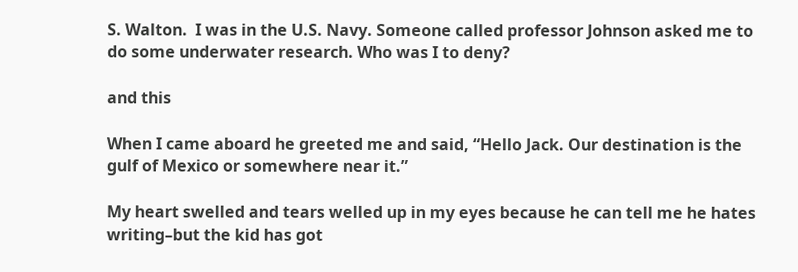S. Walton.  I was in the U.S. Navy. Someone called professor Johnson asked me to do some underwater research. Who was I to deny?

and this

When I came aboard he greeted me and said, “Hello Jack. Our destination is the gulf of Mexico or somewhere near it.”

My heart swelled and tears welled up in my eyes because he can tell me he hates writing–but the kid has got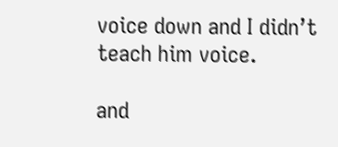voice down and I didn’t teach him voice.

and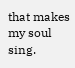that makes my soul sing.